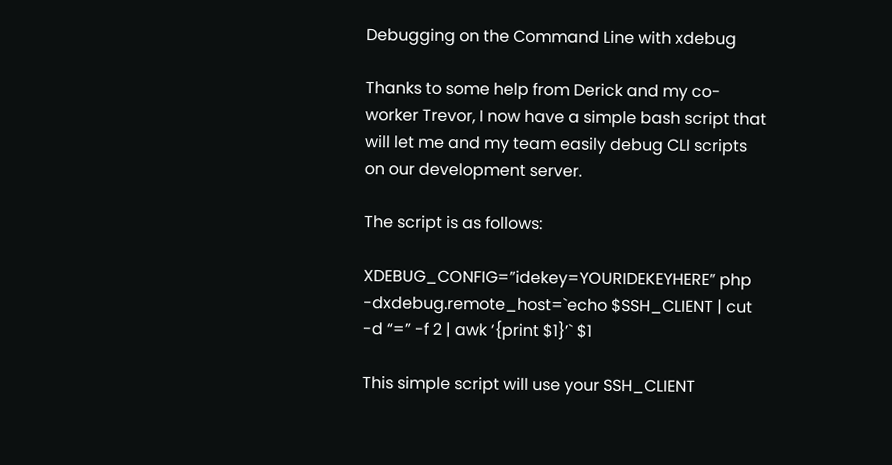Debugging on the Command Line with xdebug

Thanks to some help from Derick and my co-worker Trevor, I now have a simple bash script that will let me and my team easily debug CLI scripts on our development server.

The script is as follows:

XDEBUG_CONFIG=”idekey=YOURIDEKEYHERE” php -dxdebug.remote_host=`echo $SSH_CLIENT | cut -d “=” -f 2 | awk ‘{print $1}’` $1

This simple script will use your SSH_CLIENT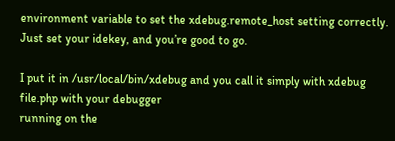environment variable to set the xdebug.remote_host setting correctly. Just set your idekey, and you’re good to go.

I put it in /usr/local/bin/xdebug and you call it simply with xdebug file.php with your debugger
running on the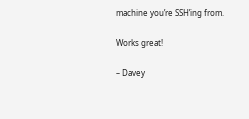machine you’re SSH’ing from.

Works great!

– Davey